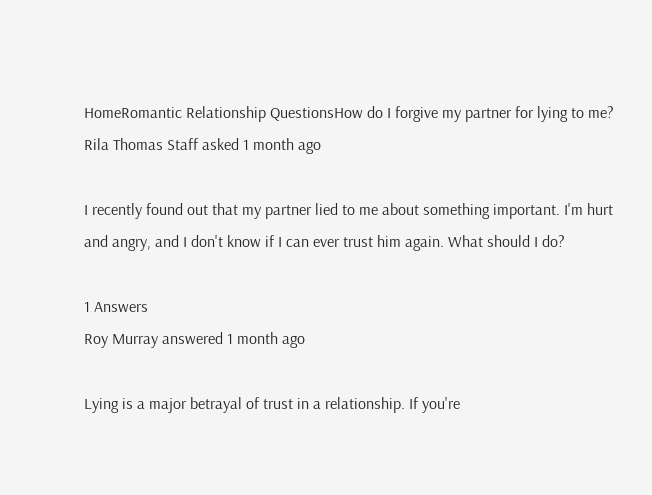HomeRomantic Relationship QuestionsHow do I forgive my partner for lying to me?
Rila Thomas Staff asked 1 month ago

I recently found out that my partner lied to me about something important. I'm hurt and angry, and I don't know if I can ever trust him again. What should I do?

1 Answers
Roy Murray answered 1 month ago

Lying is a major betrayal of trust in a relationship. If you're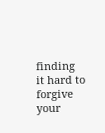finding it hard to forgive your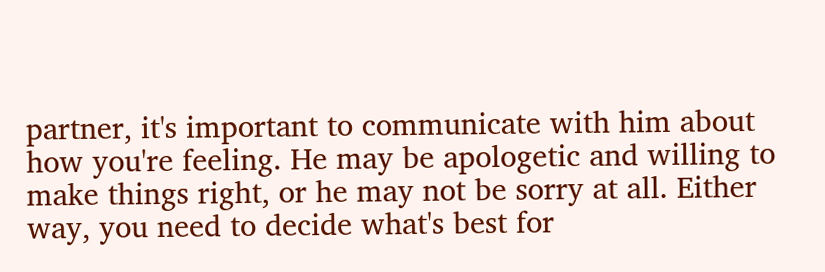partner, it's important to communicate with him about how you're feeling. He may be apologetic and willing to make things right, or he may not be sorry at all. Either way, you need to decide what's best for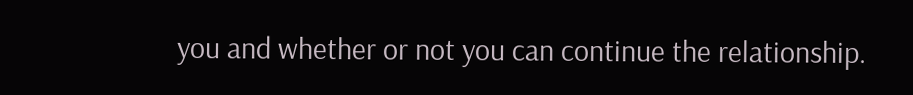you and whether or not you can continue the relationship.